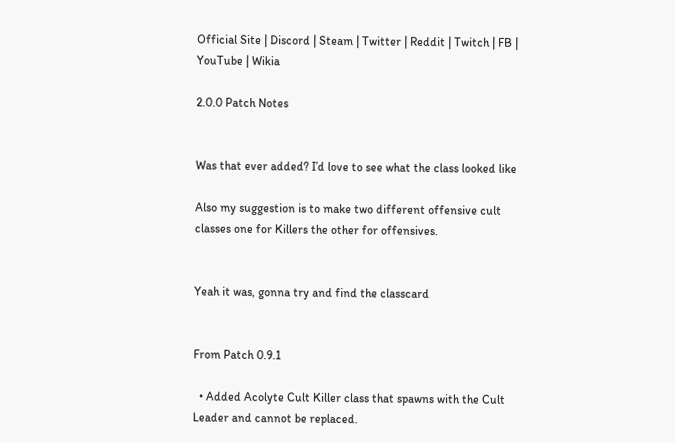Official Site | Discord | Steam | Twitter | Reddit | Twitch | FB | YouTube | Wikia

2.0.0 Patch Notes


Was that ever added? I’d love to see what the class looked like

Also my suggestion is to make two different offensive cult classes one for Killers the other for offensives.


Yeah it was, gonna try and find the classcard


From Patch 0.9.1

  • Added Acolyte Cult Killer class that spawns with the Cult Leader and cannot be replaced.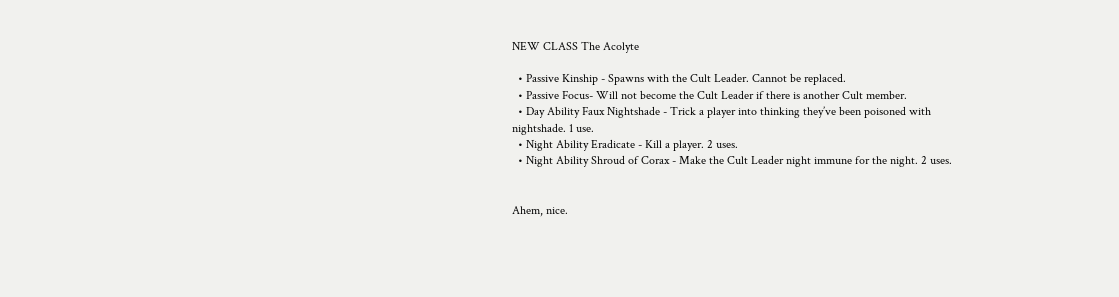NEW CLASS The Acolyte

  • Passive Kinship - Spawns with the Cult Leader. Cannot be replaced.
  • Passive Focus- Will not become the Cult Leader if there is another Cult member.
  • Day Ability Faux Nightshade - Trick a player into thinking they’ve been poisoned with nightshade. 1 use.
  • Night Ability Eradicate - Kill a player. 2 uses.
  • Night Ability Shroud of Corax - Make the Cult Leader night immune for the night. 2 uses.


Ahem, nice.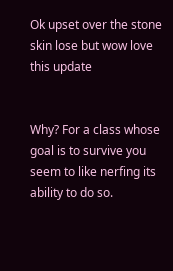Ok upset over the stone skin lose but wow love this update


Why? For a class whose goal is to survive you seem to like nerfing its ability to do so.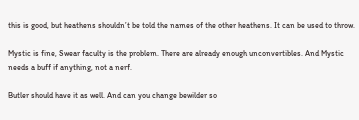this is good, but heathens shouldn’t be told the names of the other heathens. It can be used to throw.

Mystic is fine, Swear faculty is the problem. There are already enough unconvertibles. And Mystic needs a buff if anything, not a nerf.

Butler should have it as well. And can you change bewilder so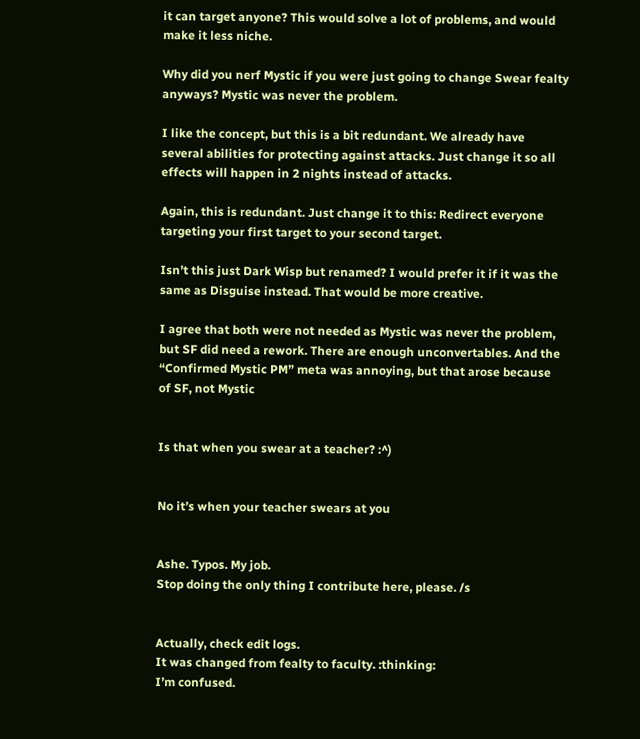it can target anyone? This would solve a lot of problems, and would make it less niche.

Why did you nerf Mystic if you were just going to change Swear fealty anyways? Mystic was never the problem.

I like the concept, but this is a bit redundant. We already have several abilities for protecting against attacks. Just change it so all effects will happen in 2 nights instead of attacks.

Again, this is redundant. Just change it to this: Redirect everyone targeting your first target to your second target.

Isn’t this just Dark Wisp but renamed? I would prefer it if it was the same as Disguise instead. That would be more creative.

I agree that both were not needed as Mystic was never the problem, but SF did need a rework. There are enough unconvertables. And the “Confirmed Mystic PM” meta was annoying, but that arose because of SF, not Mystic


Is that when you swear at a teacher? :^)


No it’s when your teacher swears at you


Ashe. Typos. My job.
Stop doing the only thing I contribute here, please. /s


Actually, check edit logs.
It was changed from fealty to faculty. :thinking:
I’m confused.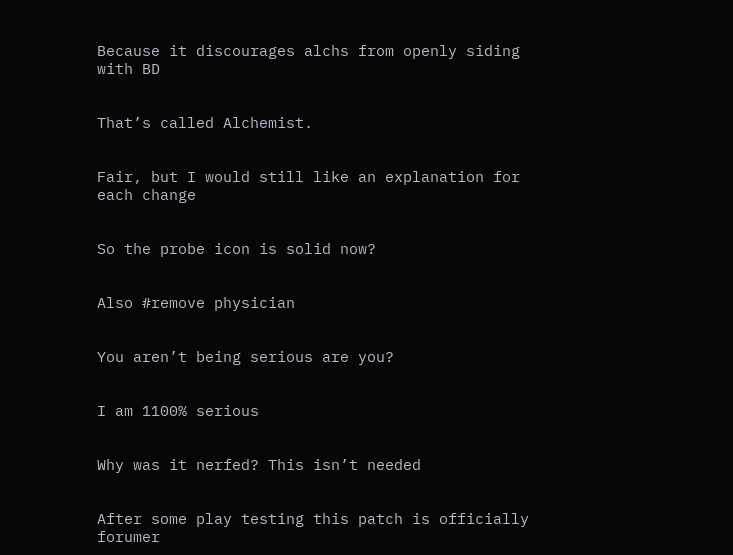Because it discourages alchs from openly siding with BD


That’s called Alchemist.


Fair, but I would still like an explanation for each change


So the probe icon is solid now?


Also #remove physician


You aren’t being serious are you?


I am 1100% serious


Why was it nerfed? This isn’t needed


After some play testing this patch is officially forumer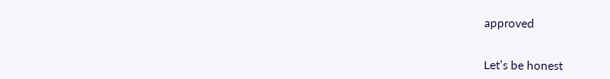approved


Let’s be honest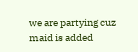we are partying cuz maid is added